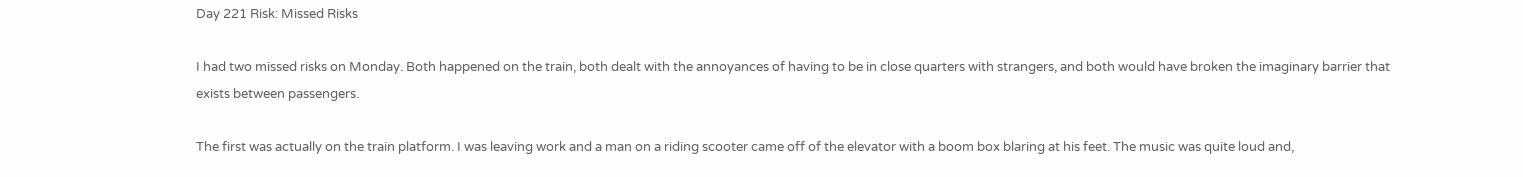Day 221 Risk: Missed Risks

I had two missed risks on Monday. Both happened on the train, both dealt with the annoyances of having to be in close quarters with strangers, and both would have broken the imaginary barrier that exists between passengers.

The first was actually on the train platform. I was leaving work and a man on a riding scooter came off of the elevator with a boom box blaring at his feet. The music was quite loud and,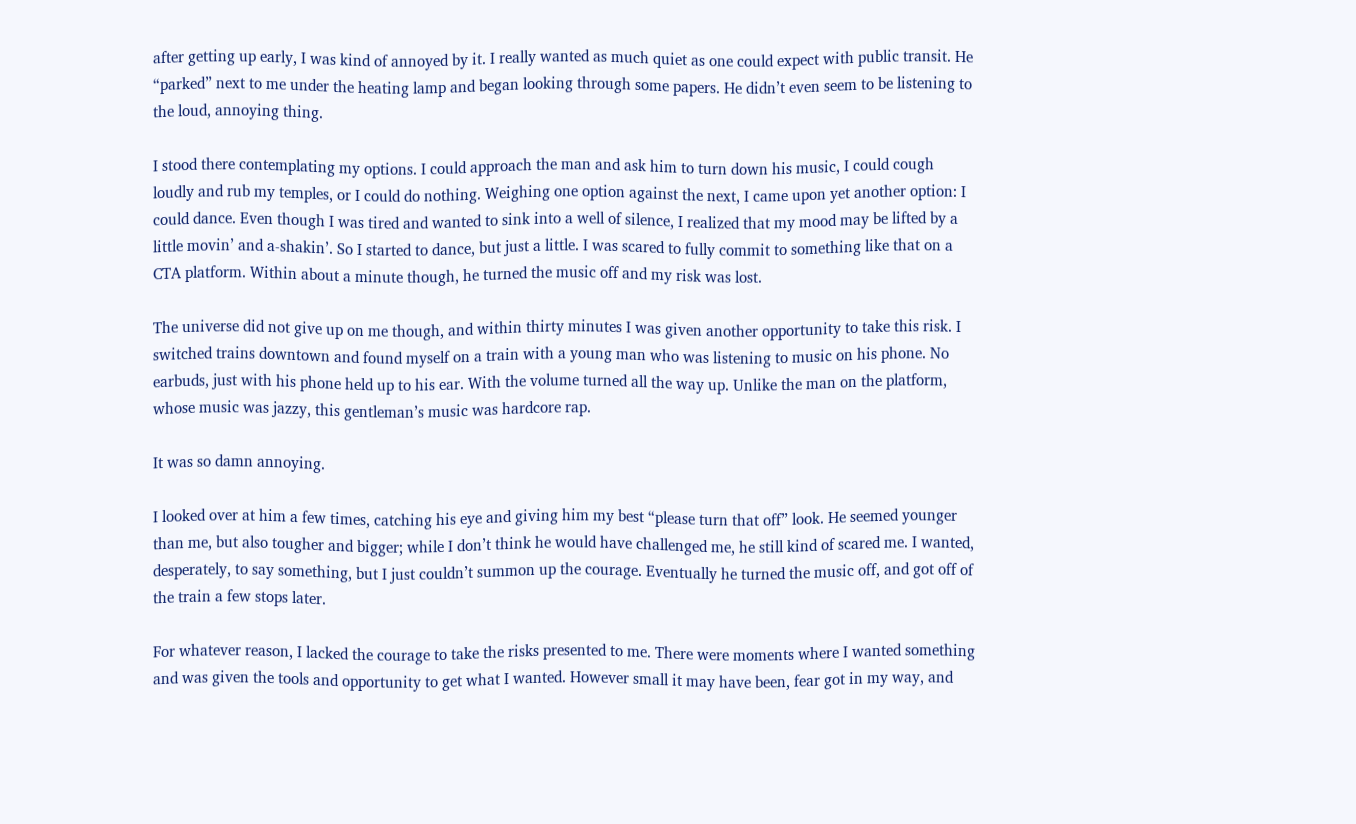after getting up early, I was kind of annoyed by it. I really wanted as much quiet as one could expect with public transit. He “parked” next to me under the heating lamp and began looking through some papers. He didn’t even seem to be listening to the loud, annoying thing.

I stood there contemplating my options. I could approach the man and ask him to turn down his music, I could cough loudly and rub my temples, or I could do nothing. Weighing one option against the next, I came upon yet another option: I could dance. Even though I was tired and wanted to sink into a well of silence, I realized that my mood may be lifted by a little movin’ and a-shakin’. So I started to dance, but just a little. I was scared to fully commit to something like that on a CTA platform. Within about a minute though, he turned the music off and my risk was lost.

The universe did not give up on me though, and within thirty minutes I was given another opportunity to take this risk. I switched trains downtown and found myself on a train with a young man who was listening to music on his phone. No earbuds, just with his phone held up to his ear. With the volume turned all the way up. Unlike the man on the platform, whose music was jazzy, this gentleman’s music was hardcore rap.

It was so damn annoying.

I looked over at him a few times, catching his eye and giving him my best “please turn that off” look. He seemed younger than me, but also tougher and bigger; while I don’t think he would have challenged me, he still kind of scared me. I wanted, desperately, to say something, but I just couldn’t summon up the courage. Eventually he turned the music off, and got off of the train a few stops later.

For whatever reason, I lacked the courage to take the risks presented to me. There were moments where I wanted something and was given the tools and opportunity to get what I wanted. However small it may have been, fear got in my way, and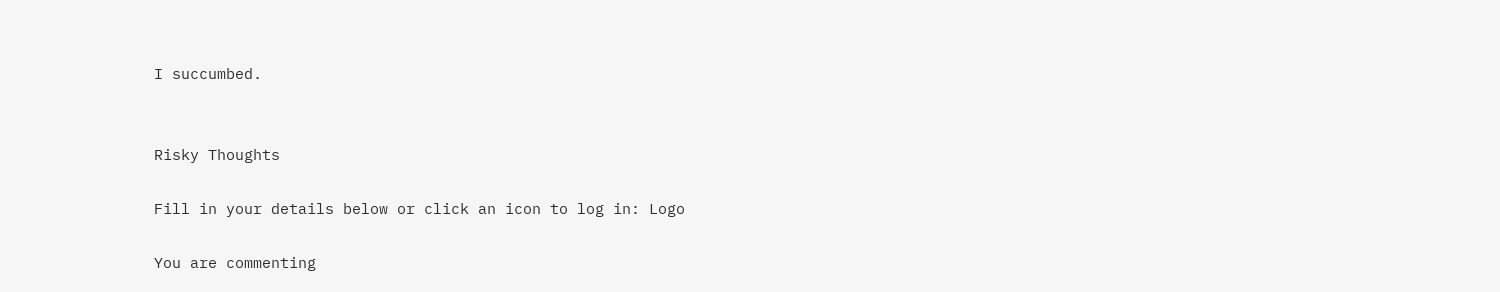I succumbed.


Risky Thoughts

Fill in your details below or click an icon to log in: Logo

You are commenting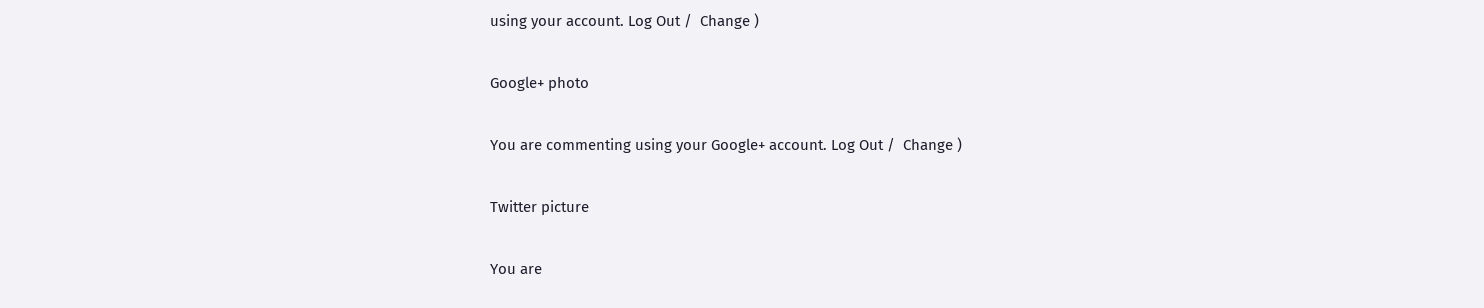using your account. Log Out /  Change )

Google+ photo

You are commenting using your Google+ account. Log Out /  Change )

Twitter picture

You are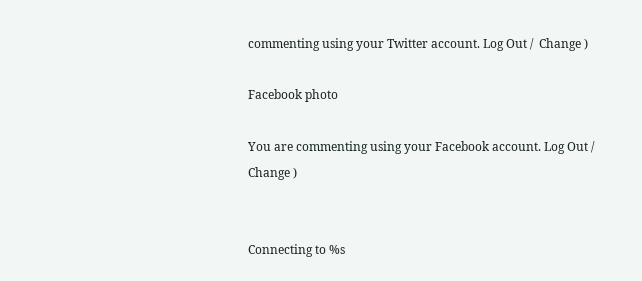commenting using your Twitter account. Log Out /  Change )

Facebook photo

You are commenting using your Facebook account. Log Out /  Change )


Connecting to %s